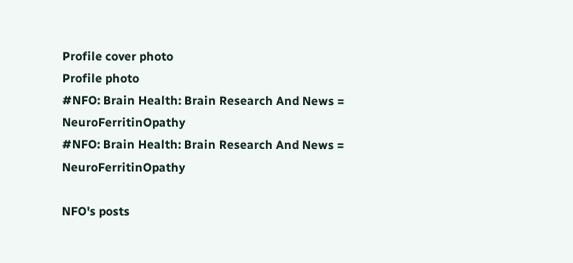Profile cover photo
Profile photo
#NFO: Brain Health: Brain Research And News = NeuroFerritinOpathy
#NFO: Brain Health: Brain Research And News = NeuroFerritinOpathy

NFO's posts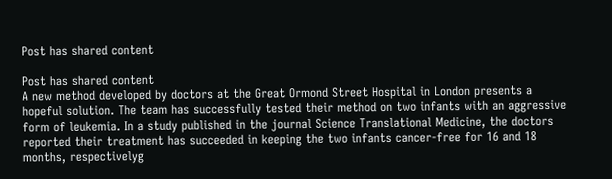Post has shared content

Post has shared content
A new method developed by doctors at the Great Ormond Street Hospital in London presents a hopeful solution. The team has successfully tested their method on two infants with an aggressive form of leukemia. In a study published in the journal Science Translational Medicine, the doctors reported their treatment has succeeded in keeping the two infants cancer-free for 16 and 18 months, respectivelyg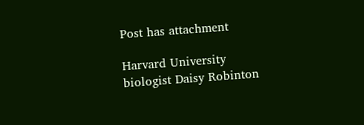Post has attachment

Harvard University biologist Daisy Robinton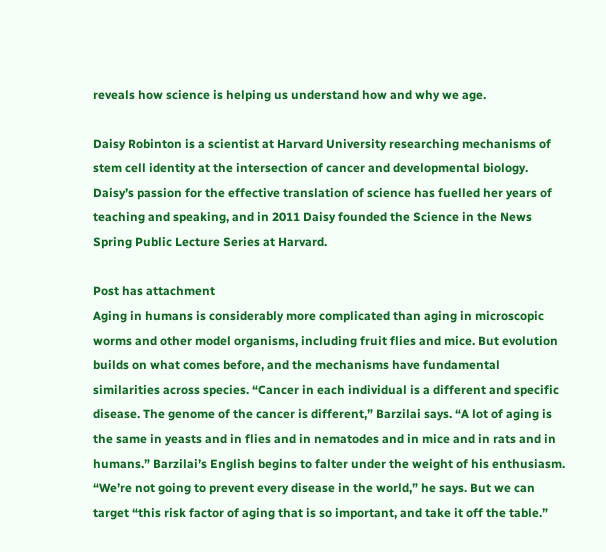reveals how science is helping us understand how and why we age.

Daisy Robinton is a scientist at Harvard University researching mechanisms of stem cell identity at the intersection of cancer and developmental biology. Daisy’s passion for the effective translation of science has fuelled her years of teaching and speaking, and in 2011 Daisy founded the Science in the News Spring Public Lecture Series at Harvard.

Post has attachment
Aging in humans is considerably more complicated than aging in microscopic worms and other model organisms, including fruit flies and mice. But evolution builds on what comes before, and the mechanisms have fundamental similarities across species. “Cancer in each individual is a different and specific disease. The genome of the cancer is different,” Barzilai says. “A lot of aging is the same in yeasts and in flies and in nematodes and in mice and in rats and in humans.” Barzilai’s English begins to falter under the weight of his enthusiasm. “We’re not going to prevent every disease in the world,” he says. But we can target “this risk factor of aging that is so important, and take it off the table.”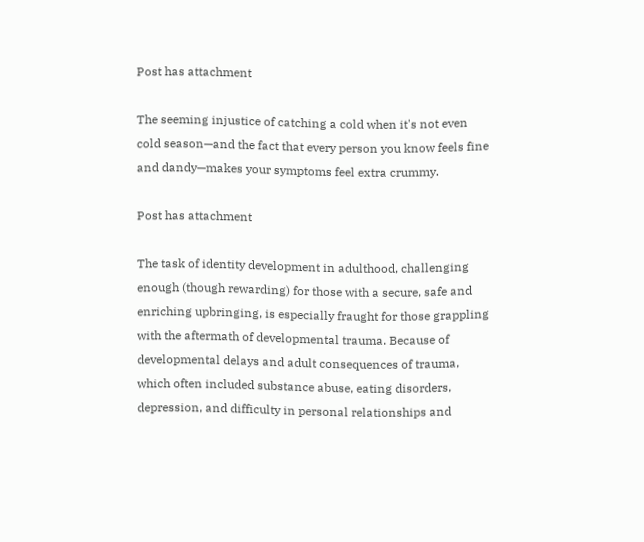Post has attachment

The seeming injustice of catching a cold when it's not even cold season—and the fact that every person you know feels fine and dandy—makes your symptoms feel extra crummy.

Post has attachment

The task of identity development in adulthood, challenging enough (though rewarding) for those with a secure, safe and enriching upbringing, is especially fraught for those grappling with the aftermath of developmental trauma. Because of developmental delays and adult consequences of trauma, which often included substance abuse, eating disorders, depression, and difficulty in personal relationships and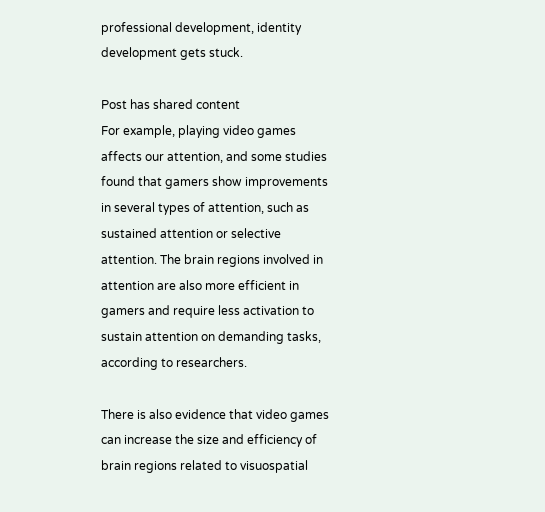professional development, identity development gets stuck.

Post has shared content
For example, playing video games affects our attention, and some studies found that gamers show improvements in several types of attention, such as sustained attention or selective attention. The brain regions involved in attention are also more efficient in gamers and require less activation to sustain attention on demanding tasks, according to researchers.

There is also evidence that video games can increase the size and efficiency of brain regions related to visuospatial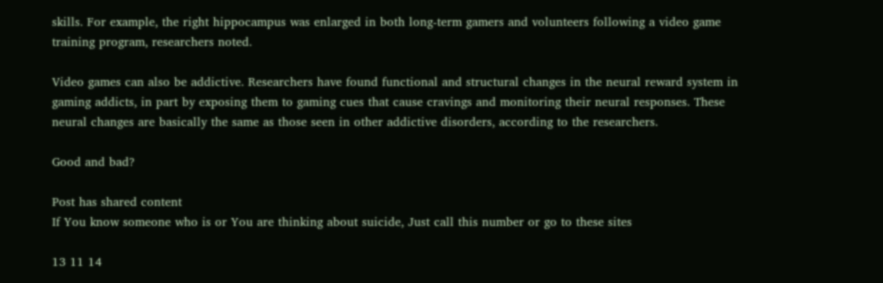skills. For example, the right hippocampus was enlarged in both long-term gamers and volunteers following a video game training program, researchers noted.

Video games can also be addictive. Researchers have found functional and structural changes in the neural reward system in gaming addicts, in part by exposing them to gaming cues that cause cravings and monitoring their neural responses. These neural changes are basically the same as those seen in other addictive disorders, according to the researchers.

Good and bad?

Post has shared content
If You know someone who is or You are thinking about suicide, Just call this number or go to these sites

13 11 14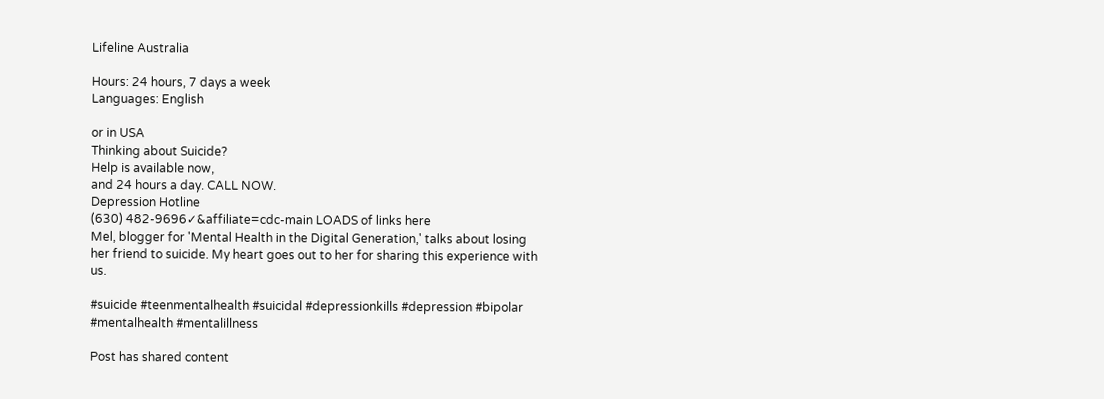Lifeline Australia

Hours: 24 hours, 7 days a week
Languages: English

or in USA
Thinking about Suicide?
Help is available now,
and 24 hours a day. CALL NOW.
Depression Hotline
(630) 482-9696✓&affiliate=cdc-main LOADS of links here
Mel, blogger for 'Mental Health in the Digital Generation,' talks about losing her friend to suicide. My heart goes out to her for sharing this experience with us.

#suicide #teenmentalhealth #suicidal #depressionkills #depression #bipolar #mentalhealth #mentalillness

Post has shared content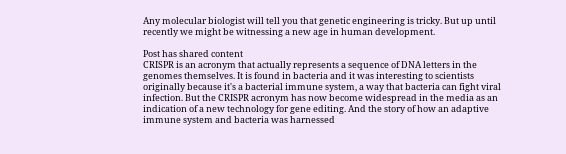Any molecular biologist will tell you that genetic engineering is tricky. But up until recently we might be witnessing a new age in human development.

Post has shared content
CRISPR is an acronym that actually represents a sequence of DNA letters in the genomes themselves. It is found in bacteria and it was interesting to scientists originally because it's a bacterial immune system, a way that bacteria can fight viral infection. But the CRISPR acronym has now become widespread in the media as an indication of a new technology for gene editing. And the story of how an adaptive immune system and bacteria was harnessed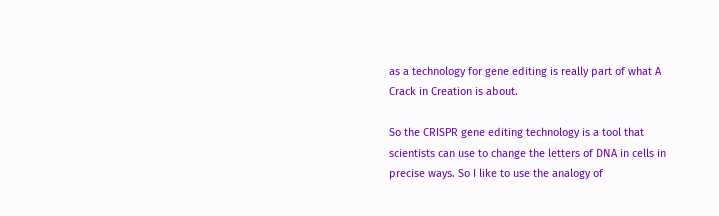as a technology for gene editing is really part of what A Crack in Creation is about.

So the CRISPR gene editing technology is a tool that scientists can use to change the letters of DNA in cells in precise ways. So I like to use the analogy of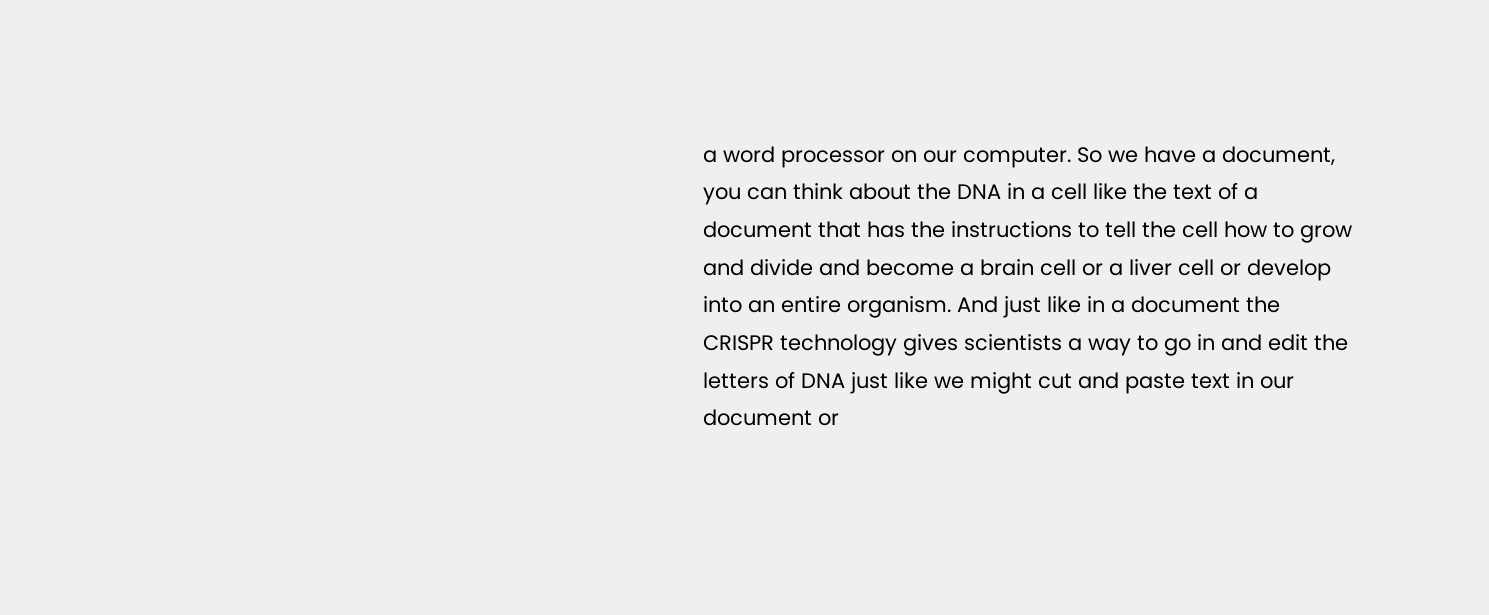a word processor on our computer. So we have a document, you can think about the DNA in a cell like the text of a document that has the instructions to tell the cell how to grow and divide and become a brain cell or a liver cell or develop into an entire organism. And just like in a document the CRISPR technology gives scientists a way to go in and edit the letters of DNA just like we might cut and paste text in our document or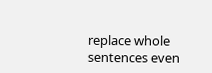replace whole sentences even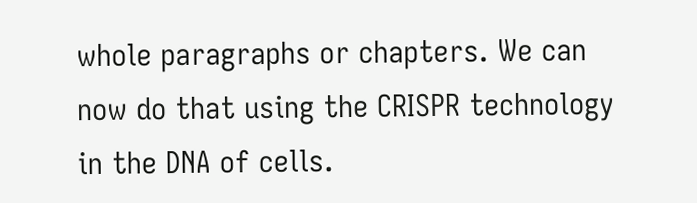whole paragraphs or chapters. We can now do that using the CRISPR technology in the DNA of cells.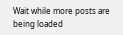Wait while more posts are being loaded